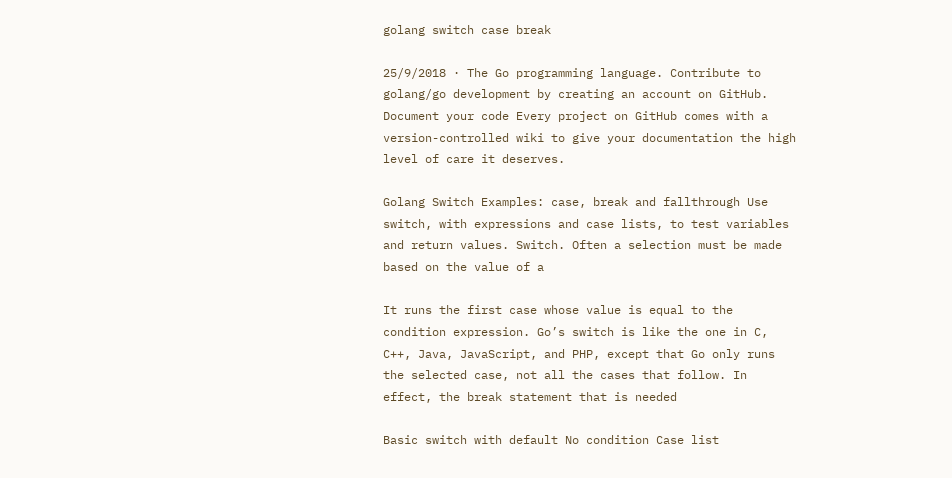golang switch case break

25/9/2018 · The Go programming language. Contribute to golang/go development by creating an account on GitHub. Document your code Every project on GitHub comes with a version-controlled wiki to give your documentation the high level of care it deserves.

Golang Switch Examples: case, break and fallthrough Use switch, with expressions and case lists, to test variables and return values. Switch. Often a selection must be made based on the value of a

It runs the first case whose value is equal to the condition expression. Go’s switch is like the one in C, C++, Java, JavaScript, and PHP, except that Go only runs the selected case, not all the cases that follow. In effect, the break statement that is needed

Basic switch with default No condition Case list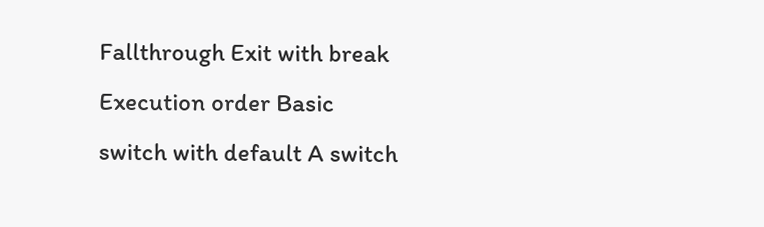Fallthrough Exit with break Execution order Basic switch with default A switch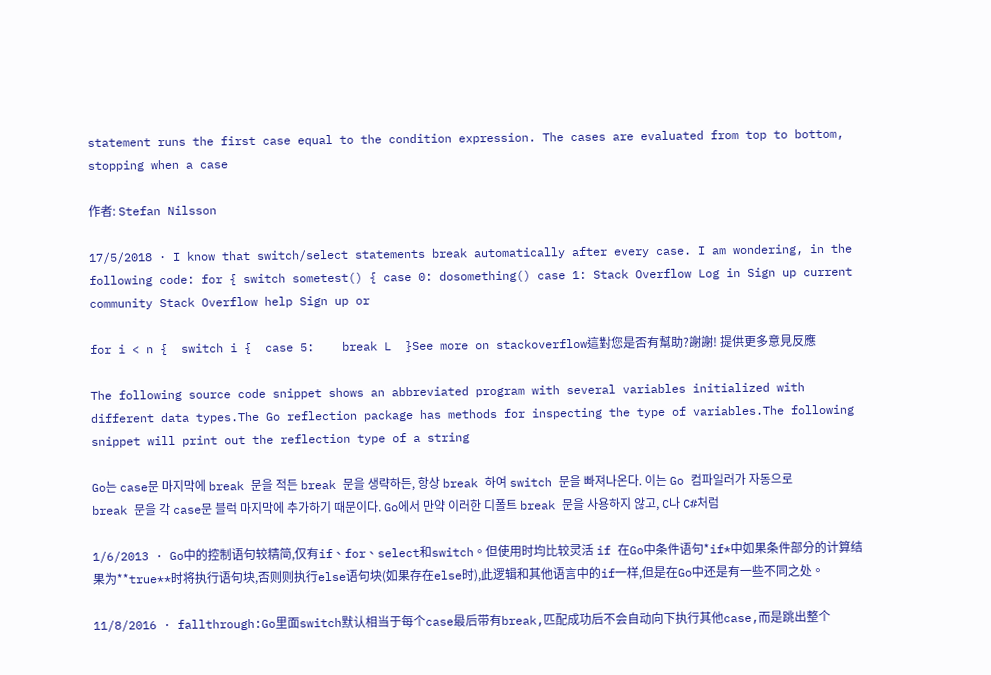statement runs the first case equal to the condition expression. The cases are evaluated from top to bottom, stopping when a case

作者: Stefan Nilsson

17/5/2018 · I know that switch/select statements break automatically after every case. I am wondering, in the following code: for { switch sometest() { case 0: dosomething() case 1: Stack Overflow Log in Sign up current community Stack Overflow help Sign up or

for i < n {  switch i {  case 5:    break L  }See more on stackoverflow這對您是否有幫助?謝謝! 提供更多意見反應

The following source code snippet shows an abbreviated program with several variables initialized with different data types.The Go reflection package has methods for inspecting the type of variables.The following snippet will print out the reflection type of a string

Go는 case문 마지막에 break 문을 적든 break 문을 생략하든, 항상 break 하여 switch 문을 빠져나온다. 이는 Go 컴파일러가 자동으로 break 문을 각 case문 블럭 마지막에 추가하기 때문이다. Go에서 만약 이러한 디폴트 break 문을 사용하지 않고, C나 C#처럼

1/6/2013 · Go中的控制语句较精简,仅有if、for、select和switch。但使用时均比较灵活 if 在Go中条件语句*if*中如果条件部分的计算结果为**true**时将执行语句块,否则则执行else语句块(如果存在else时),此逻辑和其他语言中的if一样,但是在Go中还是有一些不同之处。

11/8/2016 · fallthrough:Go里面switch默认相当于每个case最后带有break,匹配成功后不会自动向下执行其他case,而是跳出整个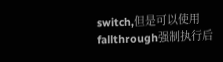switch,但是可以使用fallthrough强制执行后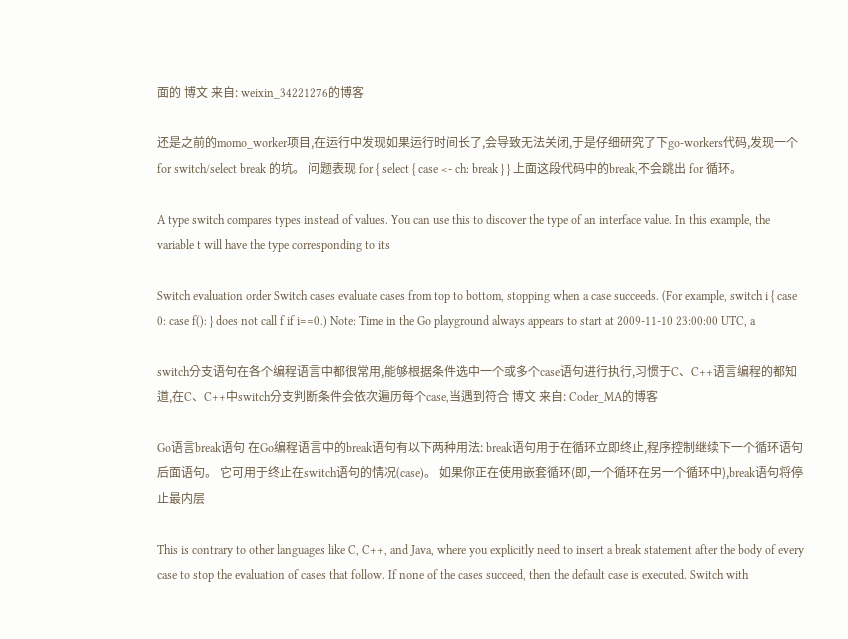面的 博文 来自: weixin_34221276的博客

还是之前的momo_worker项目,在运行中发现如果运行时间长了,会导致无法关闭,于是仔细研究了下go-workers代码,发现一个 for switch/select break 的坑。 问题表现 for { select { case <- ch: break } } 上面这段代码中的break,不会跳出 for 循环。

A type switch compares types instead of values. You can use this to discover the type of an interface value. In this example, the variable t will have the type corresponding to its

Switch evaluation order Switch cases evaluate cases from top to bottom, stopping when a case succeeds. (For example, switch i { case 0: case f(): } does not call f if i==0.) Note: Time in the Go playground always appears to start at 2009-11-10 23:00:00 UTC, a

switch分支语句在各个编程语言中都很常用,能够根据条件选中一个或多个case语句进行执行,习惯于C、C++语言编程的都知道,在C、C++中switch分支判断条件会依次遍历每个case,当遇到符合 博文 来自: Coder_MA的博客

Go语言break语句 在Go编程语言中的break语句有以下两种用法: break语句用于在循环立即终止,程序控制继续下一个循环语句后面语句。 它可用于终止在switch语句的情况(case)。 如果你正在使用嵌套循环(即,一个循环在另一个循环中),break语句将停止最内层

This is contrary to other languages like C, C++, and Java, where you explicitly need to insert a break statement after the body of every case to stop the evaluation of cases that follow. If none of the cases succeed, then the default case is executed. Switch with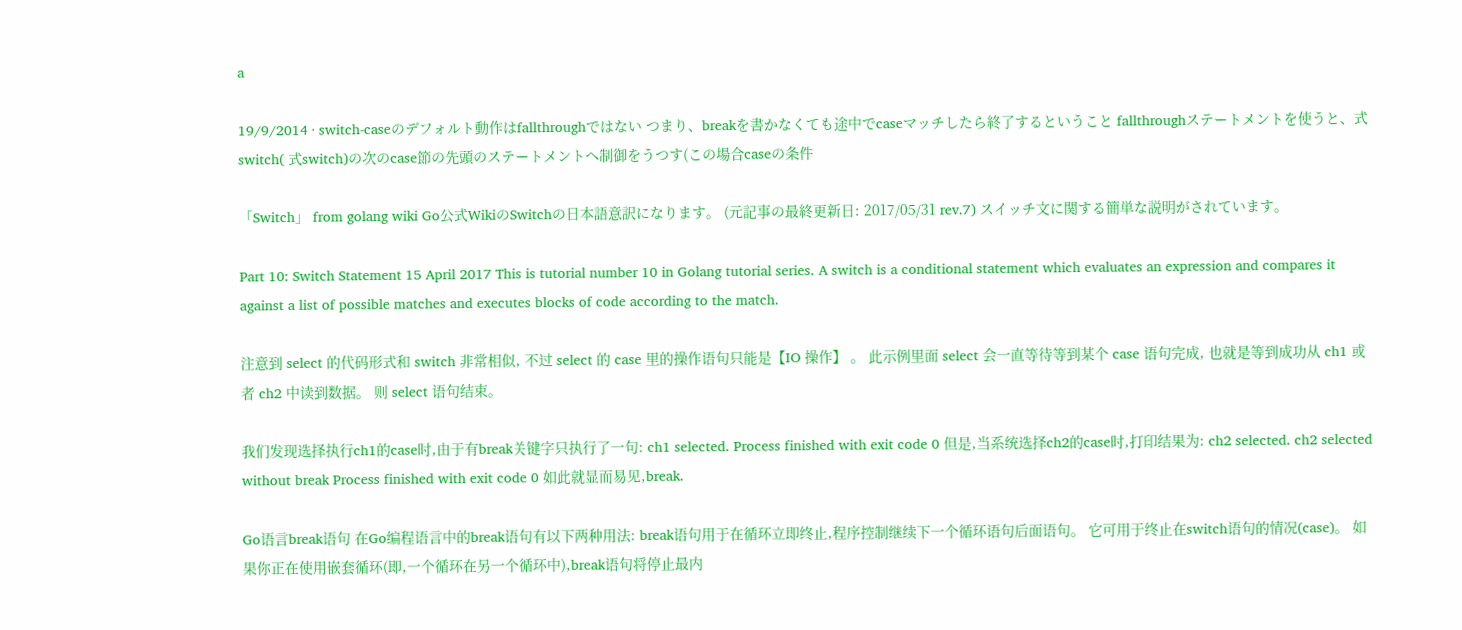a

19/9/2014 · switch-caseのデフォルト動作はfallthroughではない つまり、breakを書かなくても途中でcaseマッチしたら終了するということ fallthroughステートメントを使うと、式switch( 式switch)の次のcase節の先頭のステートメントへ制御をうつす(この場合caseの条件

「Switch」 from golang wiki Go公式WikiのSwitchの日本語意訳になります。 (元記事の最終更新日: 2017/05/31 rev.7) スイッチ文に関する簡単な説明がされています。

Part 10: Switch Statement 15 April 2017 This is tutorial number 10 in Golang tutorial series. A switch is a conditional statement which evaluates an expression and compares it against a list of possible matches and executes blocks of code according to the match.

注意到 select 的代码形式和 switch 非常相似, 不过 select 的 case 里的操作语句只能是【IO 操作】 。 此示例里面 select 会一直等待等到某个 case 语句完成, 也就是等到成功从 ch1 或者 ch2 中读到数据。 则 select 语句结束。

我们发现选择执行ch1的case时,由于有break关键字只执行了一句: ch1 selected. Process finished with exit code 0 但是,当系统选择ch2的case时,打印结果为: ch2 selected. ch2 selected without break Process finished with exit code 0 如此就显而易见,break.

Go语言break语句 在Go编程语言中的break语句有以下两种用法: break语句用于在循环立即终止,程序控制继续下一个循环语句后面语句。 它可用于终止在switch语句的情况(case)。 如果你正在使用嵌套循环(即,一个循环在另一个循环中),break语句将停止最内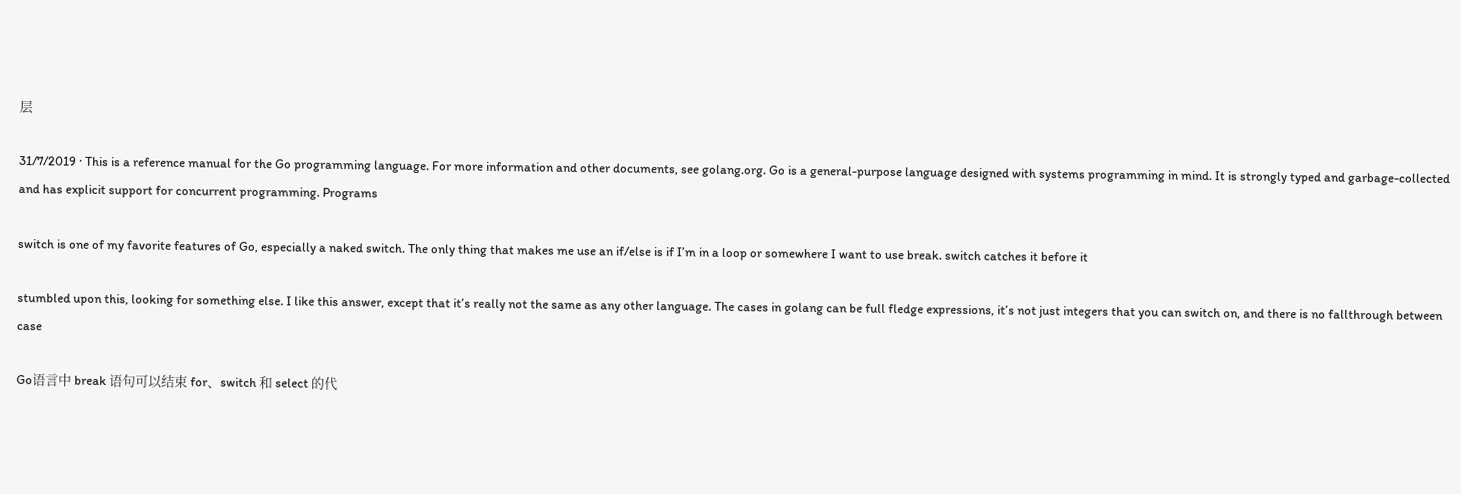层

31/7/2019 · This is a reference manual for the Go programming language. For more information and other documents, see golang.org. Go is a general-purpose language designed with systems programming in mind. It is strongly typed and garbage-collected and has explicit support for concurrent programming. Programs

switch is one of my favorite features of Go, especially a naked switch. The only thing that makes me use an if/else is if I’m in a loop or somewhere I want to use break. switch catches it before it

stumbled upon this, looking for something else. I like this answer, except that it’s really not the same as any other language. The cases in golang can be full fledge expressions, it’s not just integers that you can switch on, and there is no fallthrough between case

Go语言中 break 语句可以结束 for、switch 和 select 的代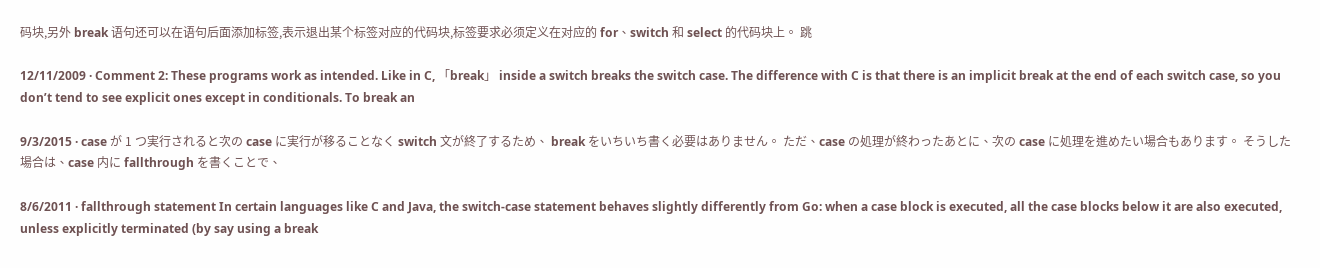码块,另外 break 语句还可以在语句后面添加标签,表示退出某个标签对应的代码块,标签要求必须定义在对应的 for、switch 和 select 的代码块上。 跳

12/11/2009 · Comment 2: These programs work as intended. Like in C, 「break」 inside a switch breaks the switch case. The difference with C is that there is an implicit break at the end of each switch case, so you don’t tend to see explicit ones except in conditionals. To break an

9/3/2015 · case が 1 つ実行されると次の case に実行が移ることなく switch 文が終了するため、 break をいちいち書く必要はありません。 ただ、case の処理が終わったあとに、次の case に処理を進めたい場合もあります。 そうした場合は、case 内に fallthrough を書くことで、

8/6/2011 · fallthrough statement In certain languages like C and Java, the switch-case statement behaves slightly differently from Go: when a case block is executed, all the case blocks below it are also executed, unless explicitly terminated (by say using a break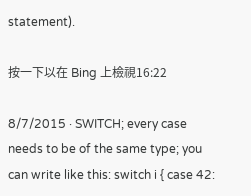statement).

按一下以在 Bing 上檢視16:22

8/7/2015 · SWITCH; every case needs to be of the same type; you can write like this: switch i { case 42: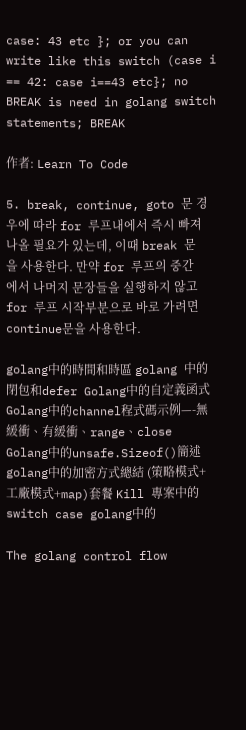case: 43 etc }; or you can write like this switch (case i == 42: case i==43 etc}; no BREAK is need in golang switch statements; BREAK

作者: Learn To Code

5. break, continue, goto 문 경우에 따라 for 루프내에서 즉시 빠져나올 필요가 있는데, 이때 break 문을 사용한다. 만약 for 루프의 중간에서 나머지 문장들을 실행하지 않고 for 루프 시작부분으로 바로 가려면 continue문을 사용한다.

golang中的時間和時區 golang 中的閉包和defer Golang中的自定義函式 Golang中的channel程式碼示例—-無緩衝、有緩衝、range、close Golang中的unsafe.Sizeof()簡述 golang中的加密方式總結 (策略模式+工廠模式+map)套餐 Kill 專案中的switch case golang中的

The golang control flow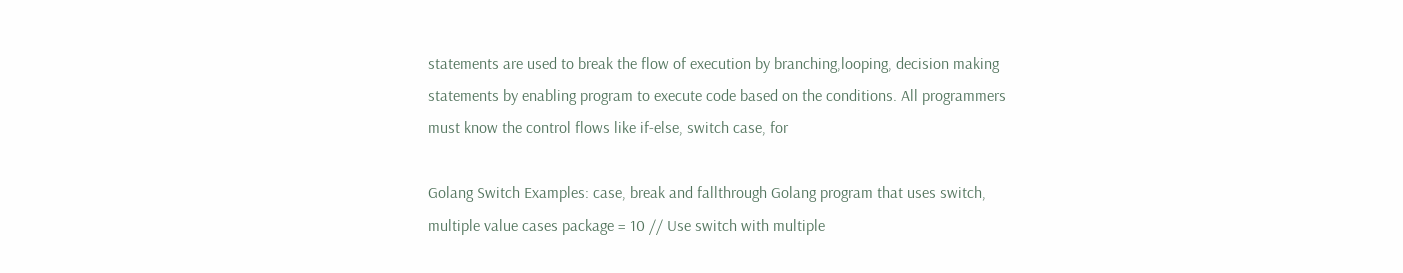statements are used to break the flow of execution by branching,looping, decision making statements by enabling program to execute code based on the conditions. All programmers must know the control flows like if-else, switch case, for

Golang Switch Examples: case, break and fallthrough Golang program that uses switch, multiple value cases package = 10 // Use switch with multiple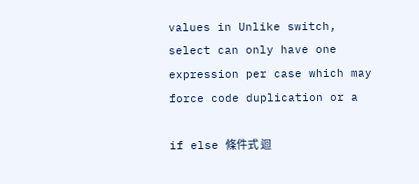values in Unlike switch, select can only have one expression per case which may force code duplication or a

if else 條件式 迴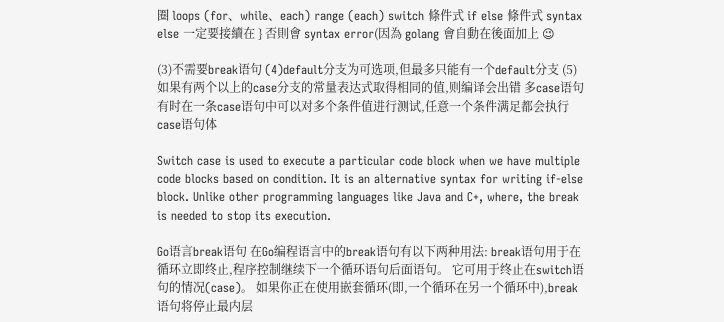圈 loops (for、while、each) range (each) switch 條件式 if else 條件式 syntax else 一定要接續在 } 否則會 syntax error(因為 golang 會自動在後面加上 😉

(3)不需要break语句 (4)default分支为可选项,但最多只能有一个default分支 (5)如果有两个以上的case分支的常量表达式取得相同的值,则编译会出错 多case语句 有时在一条case语句中可以对多个条件值进行测试,任意一个条件满足都会执行case语句体

Switch case is used to execute a particular code block when we have multiple code blocks based on condition. It is an alternative syntax for writing if-else block. Unlike other programming languages like Java and C+, where, the break is needed to stop its execution.

Go语言break语句 在Go编程语言中的break语句有以下两种用法: break语句用于在循环立即终止,程序控制继续下一个循环语句后面语句。 它可用于终止在switch语句的情况(case)。 如果你正在使用嵌套循环(即,一个循环在另一个循环中),break语句将停止最内层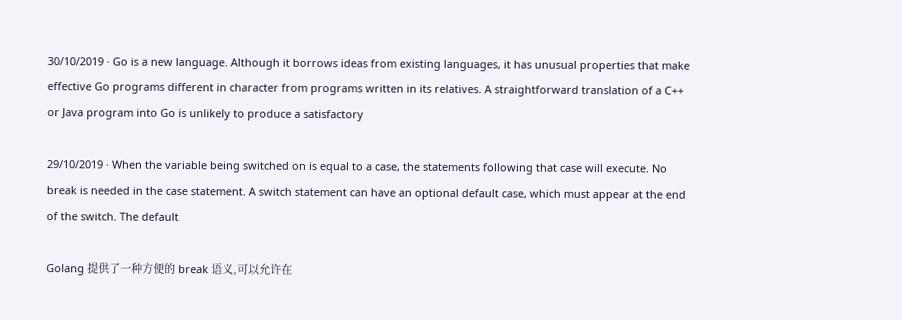30/10/2019 · Go is a new language. Although it borrows ideas from existing languages, it has unusual properties that make effective Go programs different in character from programs written in its relatives. A straightforward translation of a C++ or Java program into Go is unlikely to produce a satisfactory

29/10/2019 · When the variable being switched on is equal to a case, the statements following that case will execute. No break is needed in the case statement. A switch statement can have an optional default case, which must appear at the end of the switch. The default

Golang 提供了一种方便的 break 语义,可以允许在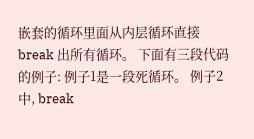嵌套的循环里面从内层循环直接 break 出所有循环。 下面有三段代码的例子: 例子1是一段死循环。 例子2中, break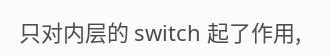只对内层的 switch 起了作用,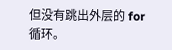但没有跳出外层的 for 循环。